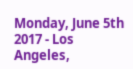Monday, June 5th 2017 - Los Angeles,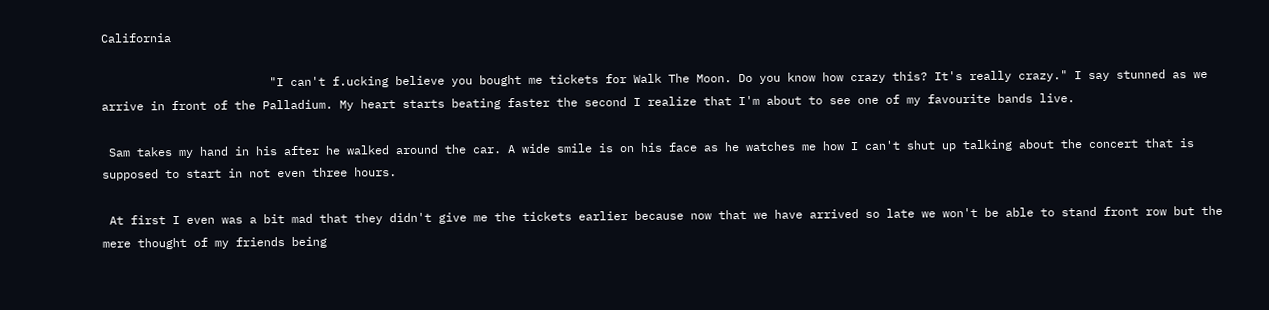California

                        "I can't f.ucking believe you bought me tickets for Walk The Moon. Do you know how crazy this? It's really crazy." I say stunned as we arrive in front of the Palladium. My heart starts beating faster the second I realize that I'm about to see one of my favourite bands live.

 Sam takes my hand in his after he walked around the car. A wide smile is on his face as he watches me how I can't shut up talking about the concert that is supposed to start in not even three hours.

 At first I even was a bit mad that they didn't give me the tickets earlier because now that we have arrived so late we won't be able to stand front row but the mere thought of my friends being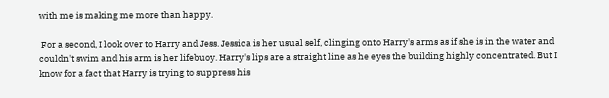with me is making me more than happy.

 For a second, I look over to Harry and Jess. Jessica is her usual self, clinging onto Harry's arms as if she is in the water and couldn't swim and his arm is her lifebuoy. Harry's lips are a straight line as he eyes the building highly concentrated. But I know for a fact that Harry is trying to suppress his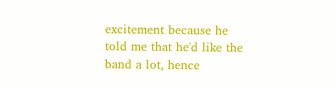excitement because he told me that he'd like the band a lot, hence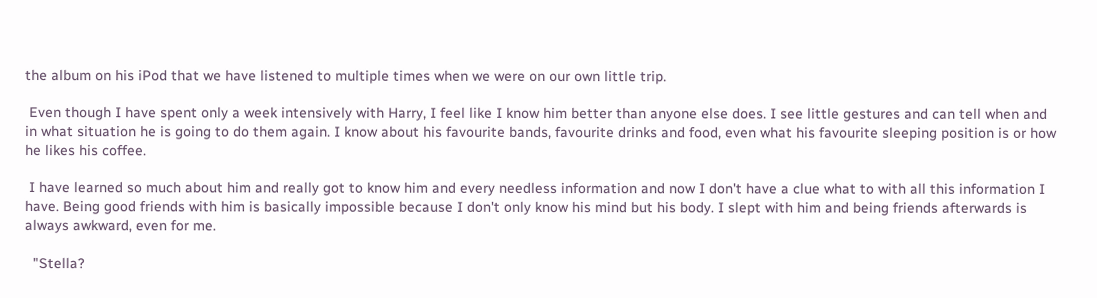the album on his iPod that we have listened to multiple times when we were on our own little trip.

 Even though I have spent only a week intensively with Harry, I feel like I know him better than anyone else does. I see little gestures and can tell when and in what situation he is going to do them again. I know about his favourite bands, favourite drinks and food, even what his favourite sleeping position is or how he likes his coffee.

 I have learned so much about him and really got to know him and every needless information and now I don't have a clue what to with all this information I have. Being good friends with him is basically impossible because I don't only know his mind but his body. I slept with him and being friends afterwards is always awkward, even for me.

  "Stella?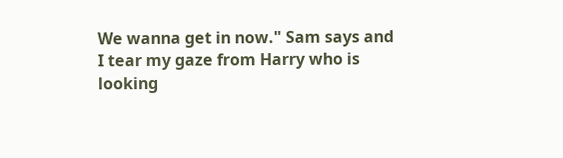We wanna get in now." Sam says and I tear my gaze from Harry who is looking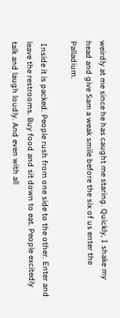weirdly at me since he has caught me staring. Quickly, I shake my head and give Sam a weak smile before the six of us enter the Palladium.

 Inside it is packed. People rush from one side to the other. Enter and leave the restrooms. Buy food and sit down to eat. People excitedly talk and laugh loudly. And even with all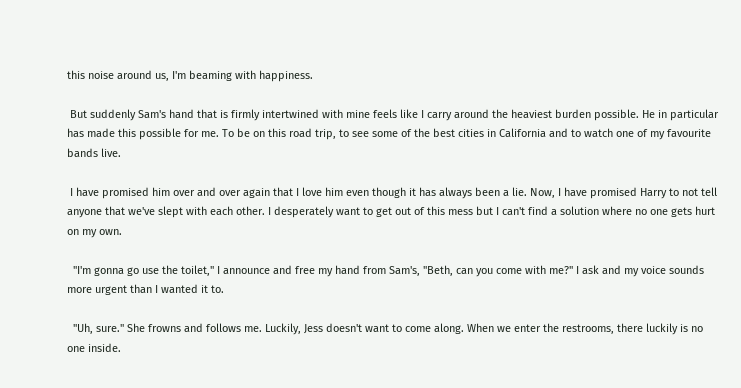this noise around us, I'm beaming with happiness.

 But suddenly Sam's hand that is firmly intertwined with mine feels like I carry around the heaviest burden possible. He in particular has made this possible for me. To be on this road trip, to see some of the best cities in California and to watch one of my favourite bands live.

 I have promised him over and over again that I love him even though it has always been a lie. Now, I have promised Harry to not tell anyone that we've slept with each other. I desperately want to get out of this mess but I can't find a solution where no one gets hurt on my own.

  "I'm gonna go use the toilet," I announce and free my hand from Sam's, "Beth, can you come with me?" I ask and my voice sounds more urgent than I wanted it to.

  "Uh, sure." She frowns and follows me. Luckily, Jess doesn't want to come along. When we enter the restrooms, there luckily is no one inside.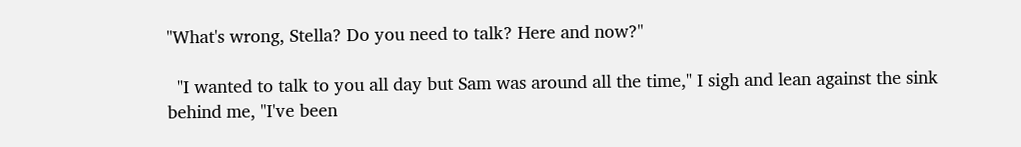"What's wrong, Stella? Do you need to talk? Here and now?"

  "I wanted to talk to you all day but Sam was around all the time," I sigh and lean against the sink behind me, "I've been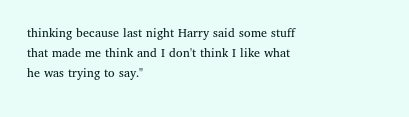thinking because last night Harry said some stuff that made me think and I don't think I like what he was trying to say."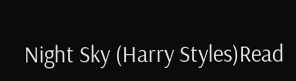Night Sky (Harry Styles)Read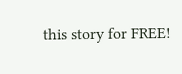this story for FREE!